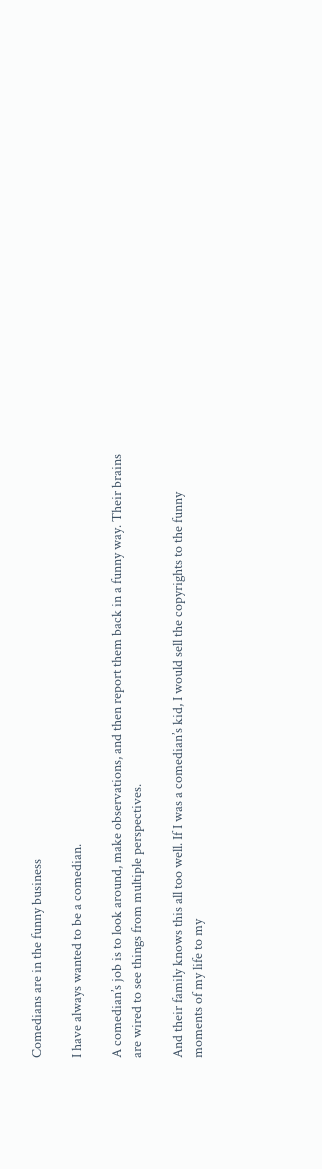Comedians are in the funny business

I have always wanted to be a comedian.

A comedian’s job is to look around, make observations, and then report them back in a funny way. Their brains are wired to see things from multiple perspectives.

And their family knows this all too well. If I was a comedian’s kid, I would sell the copyrights to the funny moments of my life to my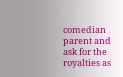comedian parent and ask for the royalties as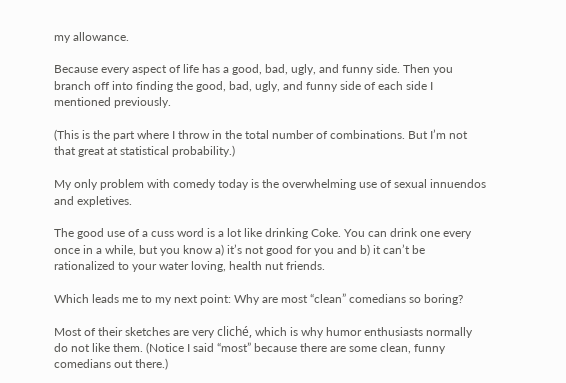my allowance.

Because every aspect of life has a good, bad, ugly, and funny side. Then you branch off into finding the good, bad, ugly, and funny side of each side I mentioned previously.

(This is the part where I throw in the total number of combinations. But I’m not that great at statistical probability.)

My only problem with comedy today is the overwhelming use of sexual innuendos and expletives.

The good use of a cuss word is a lot like drinking Coke. You can drink one every once in a while, but you know a) it’s not good for you and b) it can’t be rationalized to your water loving, health nut friends.

Which leads me to my next point: Why are most “clean” comedians so boring?

Most of their sketches are very cliché, which is why humor enthusiasts normally do not like them. (Notice I said “most” because there are some clean, funny comedians out there.)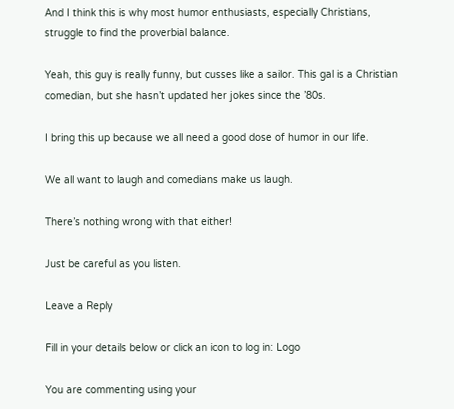And I think this is why most humor enthusiasts, especially Christians, struggle to find the proverbial balance.

Yeah, this guy is really funny, but cusses like a sailor. This gal is a Christian comedian, but she hasn’t updated her jokes since the ’80s.

I bring this up because we all need a good dose of humor in our life.

We all want to laugh and comedians make us laugh.

There’s nothing wrong with that either!

Just be careful as you listen.

Leave a Reply

Fill in your details below or click an icon to log in: Logo

You are commenting using your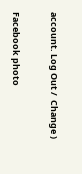account. Log Out /  Change )

Facebook photo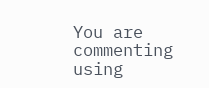You are commenting using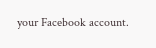your Facebook account.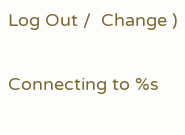Log Out /  Change )

Connecting to %s